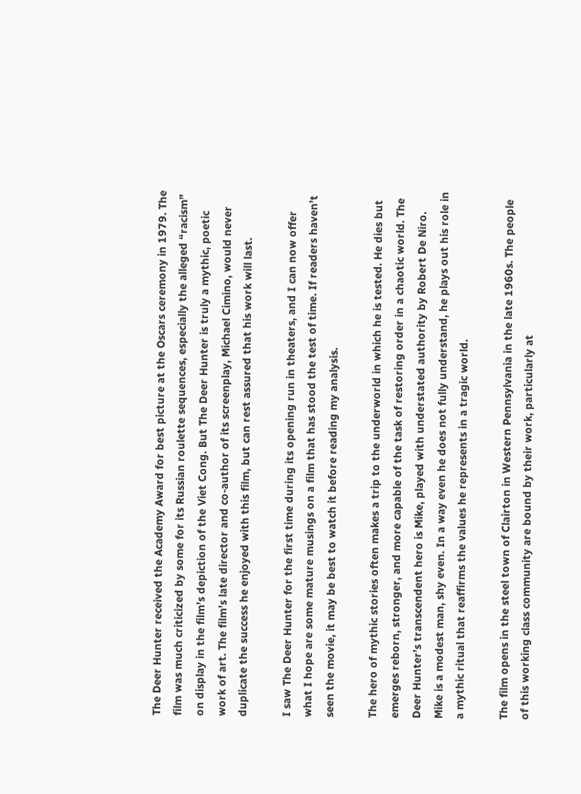The Deer Hunter received the Academy Award for best picture at the Oscars ceremony in 1979. The film was much criticized by some for its Russian roulette sequences, especially the alleged “racism” on display in the film’s depiction of the Viet Cong. But The Deer Hunter is truly a mythic, poetic work of art. The film’s late director and co-author of its screenplay, Michael Cimino, would never duplicate the success he enjoyed with this film, but can rest assured that his work will last.

I saw The Deer Hunter for the first time during its opening run in theaters, and I can now offer what I hope are some mature musings on a film that has stood the test of time. If readers haven’t seen the movie, it may be best to watch it before reading my analysis.

The hero of mythic stories often makes a trip to the underworld in which he is tested. He dies but emerges reborn, stronger, and more capable of the task of restoring order in a chaotic world. The Deer Hunter’s transcendent hero is Mike, played with understated authority by Robert De Niro. Mike is a modest man, shy even. In a way even he does not fully understand, he plays out his role in a mythic ritual that reaffirms the values he represents in a tragic world.

The film opens in the steel town of Clairton in Western Pennsylvania in the late 1960s. The people of this working class community are bound by their work, particularly at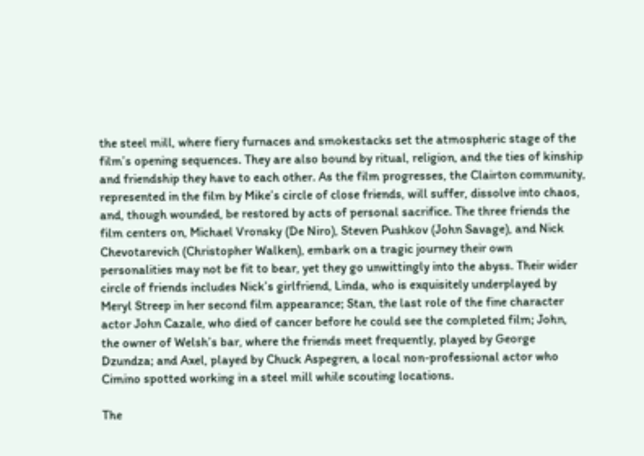the steel mill, where fiery furnaces and smokestacks set the atmospheric stage of the film’s opening sequences. They are also bound by ritual, religion, and the ties of kinship and friendship they have to each other. As the film progresses, the Clairton community, represented in the film by Mike’s circle of close friends, will suffer, dissolve into chaos, and, though wounded, be restored by acts of personal sacrifice. The three friends the film centers on, Michael Vronsky (De Niro), Steven Pushkov (John Savage), and Nick Chevotarevich (Christopher Walken), embark on a tragic journey their own personalities may not be fit to bear, yet they go unwittingly into the abyss. Their wider circle of friends includes Nick’s girlfriend, Linda, who is exquisitely underplayed by Meryl Streep in her second film appearance; Stan, the last role of the fine character actor John Cazale, who died of cancer before he could see the completed film; John, the owner of Welsh’s bar, where the friends meet frequently, played by George Dzundza; and Axel, played by Chuck Aspegren, a local non-professional actor who Cimino spotted working in a steel mill while scouting locations.

The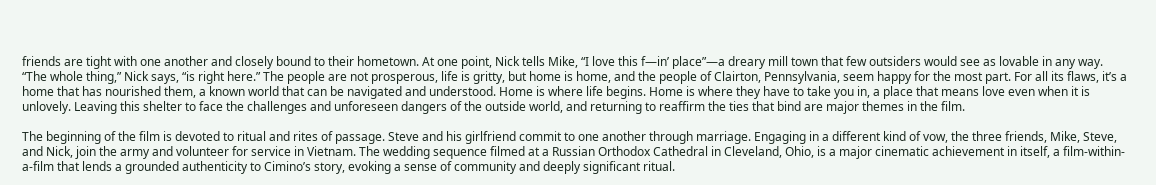friends are tight with one another and closely bound to their hometown. At one point, Nick tells Mike, “I love this f—in’ place”—a dreary mill town that few outsiders would see as lovable in any way. “The whole thing,” Nick says, “is right here.” The people are not prosperous, life is gritty, but home is home, and the people of Clairton, Pennsylvania, seem happy for the most part. For all its flaws, it’s a home that has nourished them, a known world that can be navigated and understood. Home is where life begins. Home is where they have to take you in, a place that means love even when it is unlovely. Leaving this shelter to face the challenges and unforeseen dangers of the outside world, and returning to reaffirm the ties that bind are major themes in the film.

The beginning of the film is devoted to ritual and rites of passage. Steve and his girlfriend commit to one another through marriage. Engaging in a different kind of vow, the three friends, Mike, Steve, and Nick, join the army and volunteer for service in Vietnam. The wedding sequence filmed at a Russian Orthodox Cathedral in Cleveland, Ohio, is a major cinematic achievement in itself, a film-within-a-film that lends a grounded authenticity to Cimino’s story, evoking a sense of community and deeply significant ritual.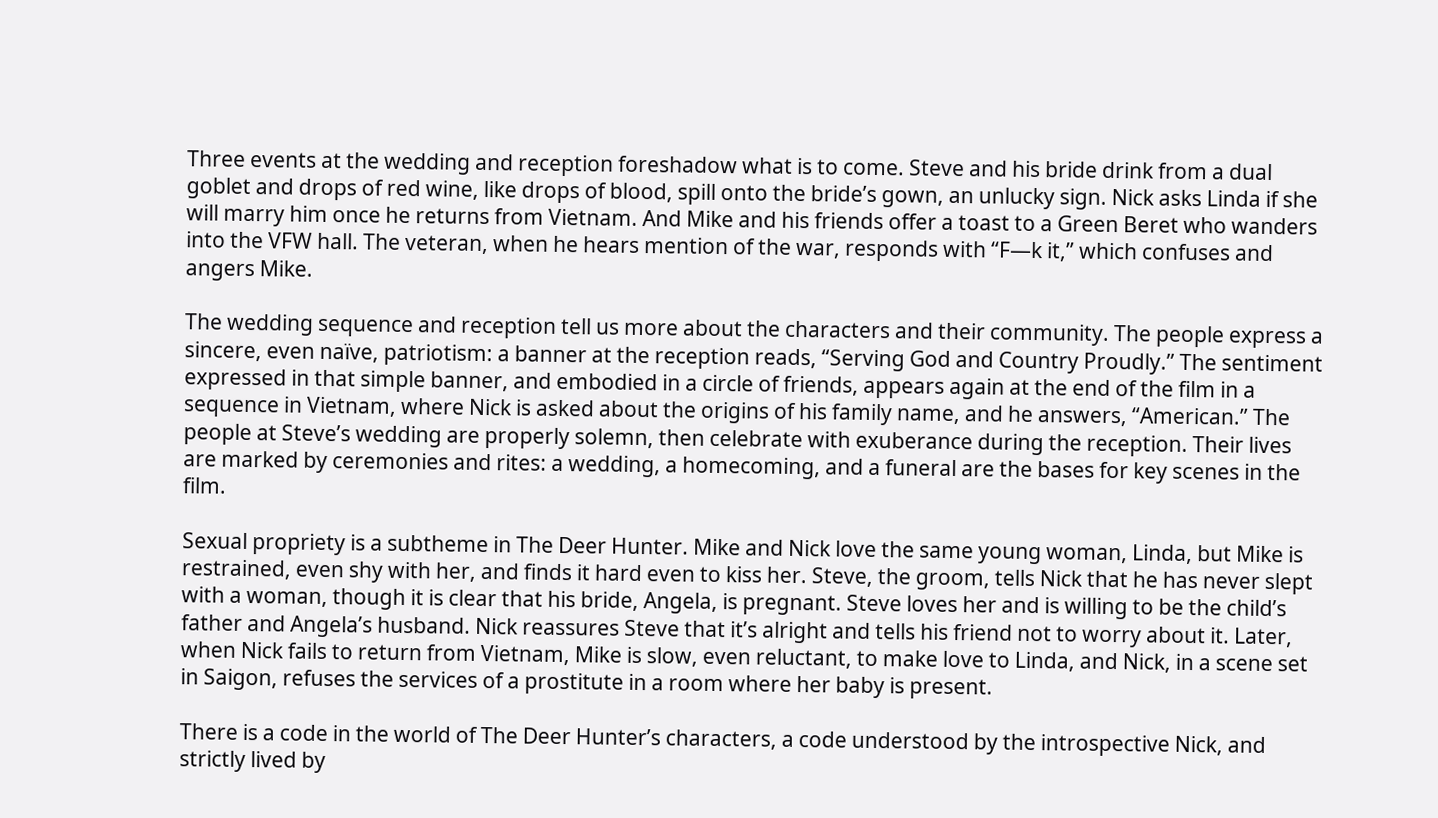Three events at the wedding and reception foreshadow what is to come. Steve and his bride drink from a dual goblet and drops of red wine, like drops of blood, spill onto the bride’s gown, an unlucky sign. Nick asks Linda if she will marry him once he returns from Vietnam. And Mike and his friends offer a toast to a Green Beret who wanders into the VFW hall. The veteran, when he hears mention of the war, responds with “F—k it,” which confuses and angers Mike.

The wedding sequence and reception tell us more about the characters and their community. The people express a sincere, even naïve, patriotism: a banner at the reception reads, “Serving God and Country Proudly.” The sentiment expressed in that simple banner, and embodied in a circle of friends, appears again at the end of the film in a sequence in Vietnam, where Nick is asked about the origins of his family name, and he answers, “American.” The people at Steve’s wedding are properly solemn, then celebrate with exuberance during the reception. Their lives are marked by ceremonies and rites: a wedding, a homecoming, and a funeral are the bases for key scenes in the film.

Sexual propriety is a subtheme in The Deer Hunter. Mike and Nick love the same young woman, Linda, but Mike is restrained, even shy with her, and finds it hard even to kiss her. Steve, the groom, tells Nick that he has never slept with a woman, though it is clear that his bride, Angela, is pregnant. Steve loves her and is willing to be the child’s father and Angela’s husband. Nick reassures Steve that it’s alright and tells his friend not to worry about it. Later, when Nick fails to return from Vietnam, Mike is slow, even reluctant, to make love to Linda, and Nick, in a scene set in Saigon, refuses the services of a prostitute in a room where her baby is present.

There is a code in the world of The Deer Hunter’s characters, a code understood by the introspective Nick, and strictly lived by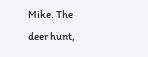Mike. The deer hunt,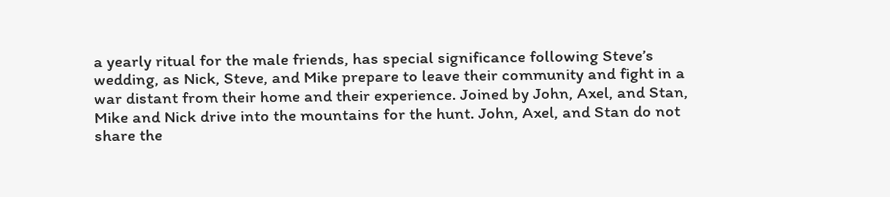a yearly ritual for the male friends, has special significance following Steve’s wedding, as Nick, Steve, and Mike prepare to leave their community and fight in a war distant from their home and their experience. Joined by John, Axel, and Stan, Mike and Nick drive into the mountains for the hunt. John, Axel, and Stan do not share the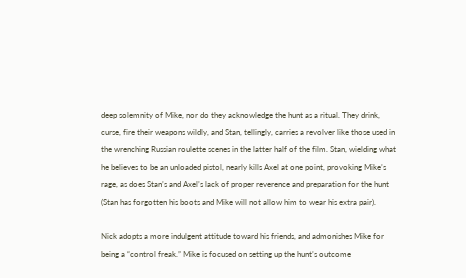deep solemnity of Mike, nor do they acknowledge the hunt as a ritual. They drink, curse, fire their weapons wildly, and Stan, tellingly, carries a revolver like those used in the wrenching Russian roulette scenes in the latter half of the film. Stan, wielding what he believes to be an unloaded pistol, nearly kills Axel at one point, provoking Mike’s rage, as does Stan’s and Axel’s lack of proper reverence and preparation for the hunt (Stan has forgotten his boots and Mike will not allow him to wear his extra pair).

Nick adopts a more indulgent attitude toward his friends, and admonishes Mike for being a “control freak.” Mike is focused on setting up the hunt’s outcome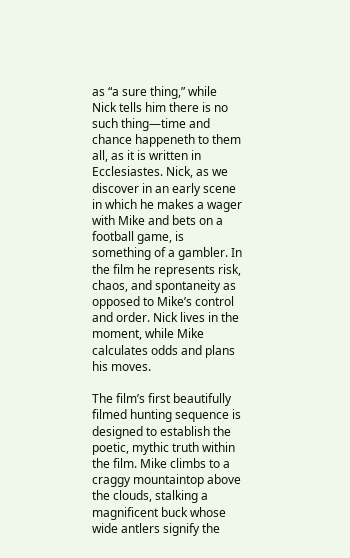as “a sure thing,” while Nick tells him there is no such thing—time and chance happeneth to them all, as it is written in Ecclesiastes. Nick, as we discover in an early scene in which he makes a wager with Mike and bets on a football game, is something of a gambler. In the film he represents risk, chaos, and spontaneity as opposed to Mike’s control and order. Nick lives in the moment, while Mike calculates odds and plans his moves.

The film’s first beautifully filmed hunting sequence is designed to establish the poetic, mythic truth within the film. Mike climbs to a craggy mountaintop above the clouds, stalking a magnificent buck whose wide antlers signify the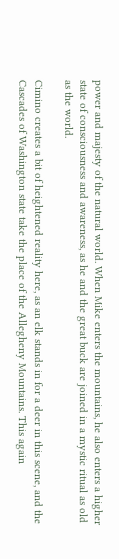power and majesty of the natural world. When Mike enters the mountains, he also enters a higher state of consciousness and awareness, as he and the great buck are joined in a mystic ritual as old as the world.

Cimino creates a bit of heightened reality here, as an elk stands in for a deer in this scene, and the Cascades of Washington state take the place of the Allegheny Mountains. This again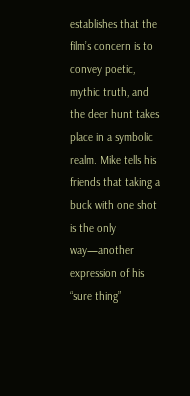establishes that the film’s concern is to convey poetic, mythic truth, and the deer hunt takes place in a symbolic realm. Mike tells his friends that taking a buck with one shot is the only way—another expression of his “sure thing”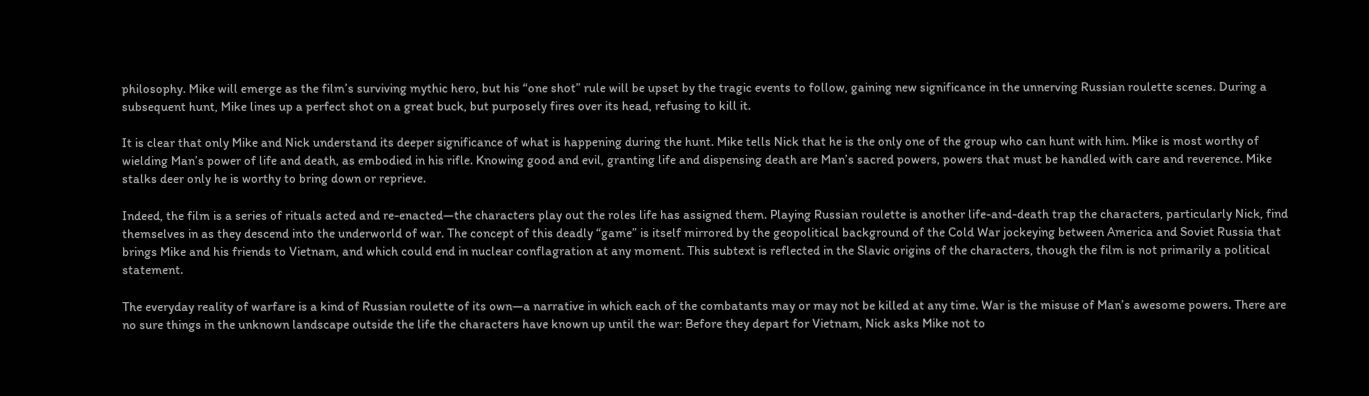philosophy. Mike will emerge as the film’s surviving mythic hero, but his “one shot” rule will be upset by the tragic events to follow, gaining new significance in the unnerving Russian roulette scenes. During a subsequent hunt, Mike lines up a perfect shot on a great buck, but purposely fires over its head, refusing to kill it.

It is clear that only Mike and Nick understand its deeper significance of what is happening during the hunt. Mike tells Nick that he is the only one of the group who can hunt with him. Mike is most worthy of wielding Man’s power of life and death, as embodied in his rifle. Knowing good and evil, granting life and dispensing death are Man’s sacred powers, powers that must be handled with care and reverence. Mike stalks deer only he is worthy to bring down or reprieve.

Indeed, the film is a series of rituals acted and re-enacted—the characters play out the roles life has assigned them. Playing Russian roulette is another life-and-death trap the characters, particularly Nick, find themselves in as they descend into the underworld of war. The concept of this deadly “game” is itself mirrored by the geopolitical background of the Cold War jockeying between America and Soviet Russia that brings Mike and his friends to Vietnam, and which could end in nuclear conflagration at any moment. This subtext is reflected in the Slavic origins of the characters, though the film is not primarily a political statement.

The everyday reality of warfare is a kind of Russian roulette of its own—a narrative in which each of the combatants may or may not be killed at any time. War is the misuse of Man’s awesome powers. There are no sure things in the unknown landscape outside the life the characters have known up until the war: Before they depart for Vietnam, Nick asks Mike not to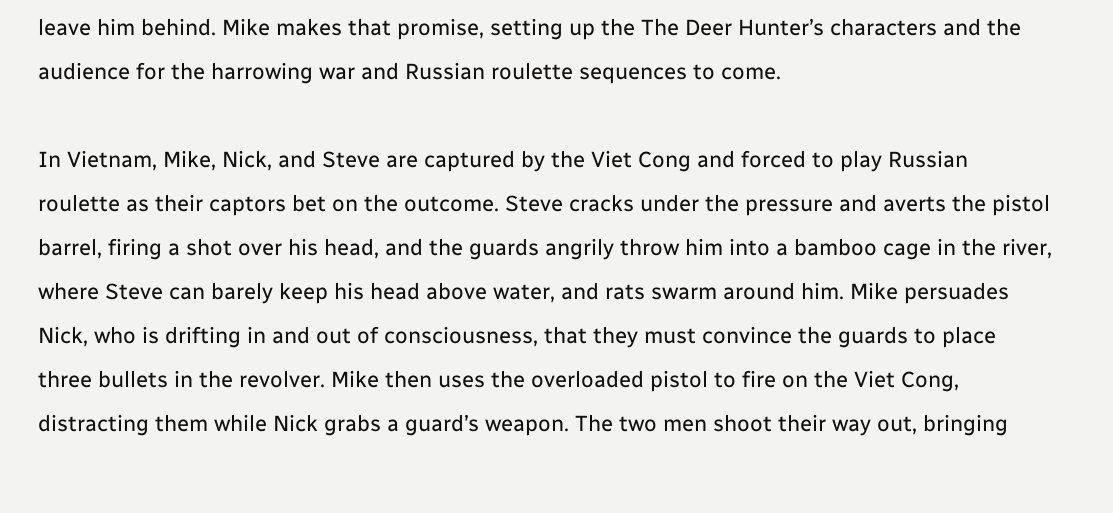leave him behind. Mike makes that promise, setting up the The Deer Hunter’s characters and the audience for the harrowing war and Russian roulette sequences to come.

In Vietnam, Mike, Nick, and Steve are captured by the Viet Cong and forced to play Russian roulette as their captors bet on the outcome. Steve cracks under the pressure and averts the pistol barrel, firing a shot over his head, and the guards angrily throw him into a bamboo cage in the river, where Steve can barely keep his head above water, and rats swarm around him. Mike persuades Nick, who is drifting in and out of consciousness, that they must convince the guards to place three bullets in the revolver. Mike then uses the overloaded pistol to fire on the Viet Cong, distracting them while Nick grabs a guard’s weapon. The two men shoot their way out, bringing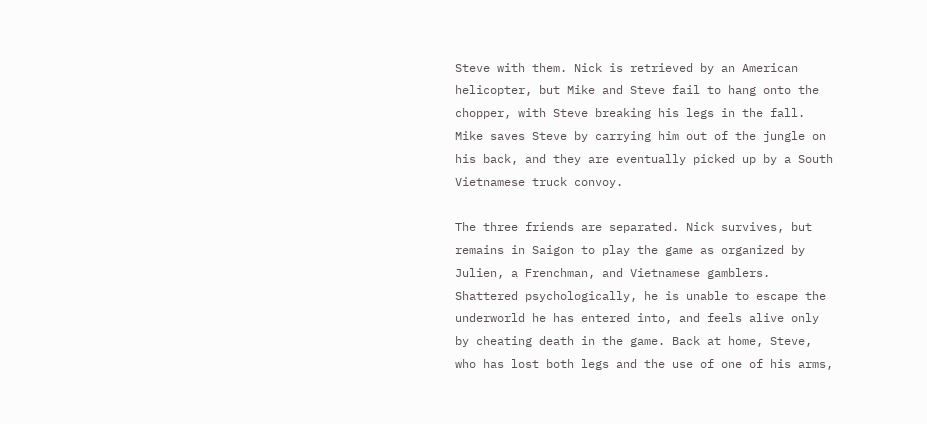Steve with them. Nick is retrieved by an American helicopter, but Mike and Steve fail to hang onto the chopper, with Steve breaking his legs in the fall. Mike saves Steve by carrying him out of the jungle on his back, and they are eventually picked up by a South Vietnamese truck convoy.

The three friends are separated. Nick survives, but remains in Saigon to play the game as organized by Julien, a Frenchman, and Vietnamese gamblers. Shattered psychologically, he is unable to escape the underworld he has entered into, and feels alive only by cheating death in the game. Back at home, Steve, who has lost both legs and the use of one of his arms,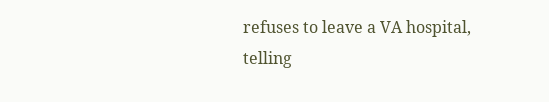refuses to leave a VA hospital, telling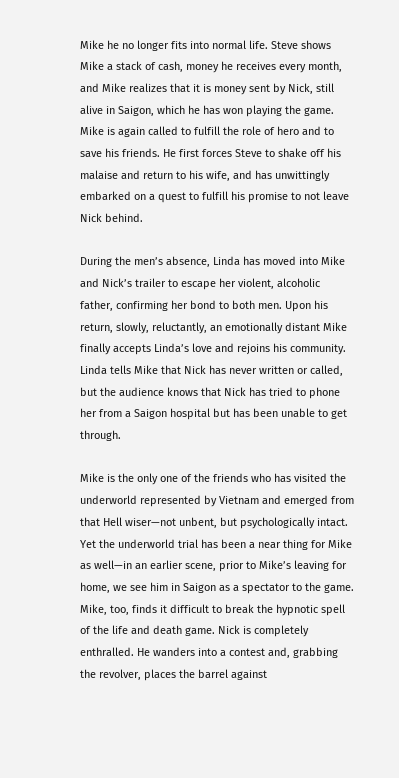Mike he no longer fits into normal life. Steve shows Mike a stack of cash, money he receives every month, and Mike realizes that it is money sent by Nick, still alive in Saigon, which he has won playing the game. Mike is again called to fulfill the role of hero and to save his friends. He first forces Steve to shake off his malaise and return to his wife, and has unwittingly embarked on a quest to fulfill his promise to not leave Nick behind.

During the men’s absence, Linda has moved into Mike and Nick’s trailer to escape her violent, alcoholic father, confirming her bond to both men. Upon his return, slowly, reluctantly, an emotionally distant Mike finally accepts Linda’s love and rejoins his community. Linda tells Mike that Nick has never written or called, but the audience knows that Nick has tried to phone her from a Saigon hospital but has been unable to get through.

Mike is the only one of the friends who has visited the underworld represented by Vietnam and emerged from that Hell wiser—not unbent, but psychologically intact. Yet the underworld trial has been a near thing for Mike as well—in an earlier scene, prior to Mike’s leaving for home, we see him in Saigon as a spectator to the game. Mike, too, finds it difficult to break the hypnotic spell of the life and death game. Nick is completely enthralled. He wanders into a contest and, grabbing the revolver, places the barrel against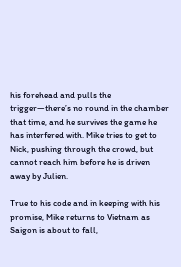his forehead and pulls the trigger—there’s no round in the chamber that time, and he survives the game he has interfered with. Mike tries to get to Nick, pushing through the crowd, but cannot reach him before he is driven away by Julien.

True to his code and in keeping with his promise, Mike returns to Vietnam as Saigon is about to fall,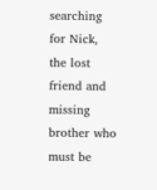searching for Nick, the lost friend and missing brother who must be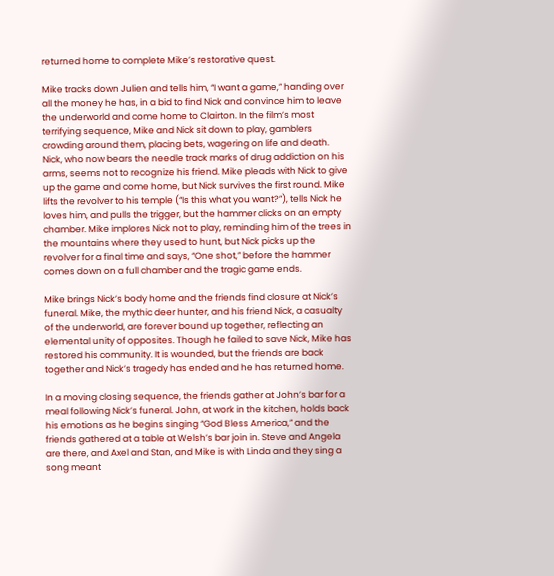returned home to complete Mike’s restorative quest.

Mike tracks down Julien and tells him, “I want a game,” handing over all the money he has, in a bid to find Nick and convince him to leave the underworld and come home to Clairton. In the film’s most terrifying sequence, Mike and Nick sit down to play, gamblers crowding around them, placing bets, wagering on life and death. Nick, who now bears the needle track marks of drug addiction on his arms, seems not to recognize his friend. Mike pleads with Nick to give up the game and come home, but Nick survives the first round. Mike lifts the revolver to his temple (“Is this what you want?”), tells Nick he loves him, and pulls the trigger, but the hammer clicks on an empty chamber. Mike implores Nick not to play, reminding him of the trees in the mountains where they used to hunt, but Nick picks up the revolver for a final time and says, “One shot,” before the hammer comes down on a full chamber and the tragic game ends.

Mike brings Nick’s body home and the friends find closure at Nick’s funeral. Mike, the mythic deer hunter, and his friend Nick, a casualty of the underworld, are forever bound up together, reflecting an elemental unity of opposites. Though he failed to save Nick, Mike has restored his community. It is wounded, but the friends are back together and Nick’s tragedy has ended and he has returned home.

In a moving closing sequence, the friends gather at John’s bar for a meal following Nick’s funeral. John, at work in the kitchen, holds back his emotions as he begins singing “God Bless America,” and the friends gathered at a table at Welsh’s bar join in. Steve and Angela are there, and Axel and Stan, and Mike is with Linda and they sing a song meant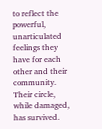to reflect the powerful, unarticulated feelings they have for each other and their community. Their circle, while damaged, has survived.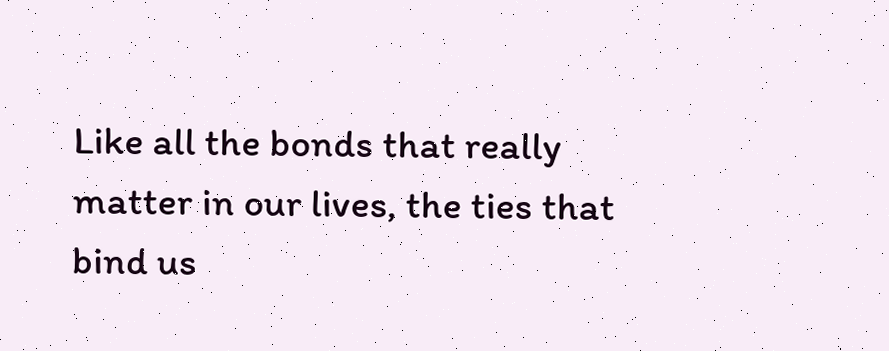Like all the bonds that really matter in our lives, the ties that bind us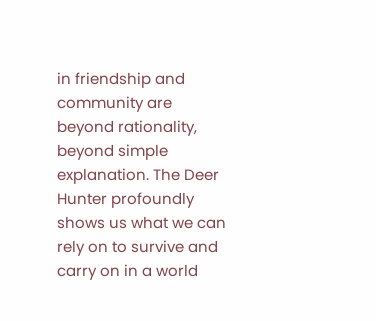in friendship and community are beyond rationality, beyond simple explanation. The Deer Hunter profoundly shows us what we can rely on to survive and carry on in a world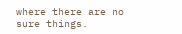where there are no sure things.